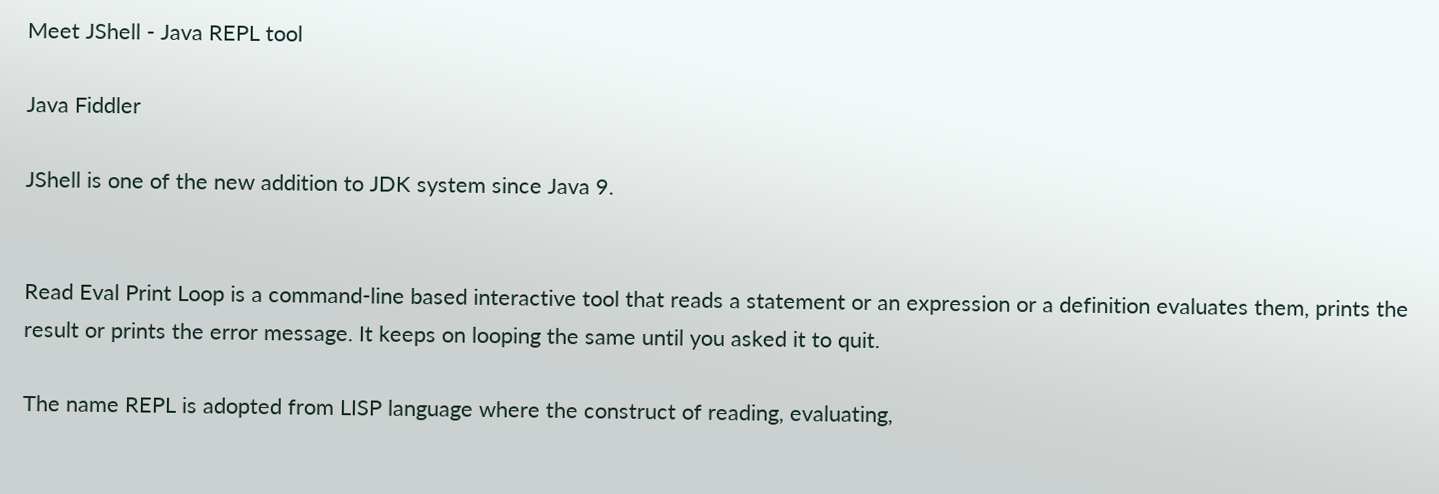Meet JShell - Java REPL tool

Java Fiddler

JShell is one of the new addition to JDK system since Java 9.


Read Eval Print Loop is a command-line based interactive tool that reads a statement or an expression or a definition evaluates them, prints the result or prints the error message. It keeps on looping the same until you asked it to quit.

The name REPL is adopted from LISP language where the construct of reading, evaluating,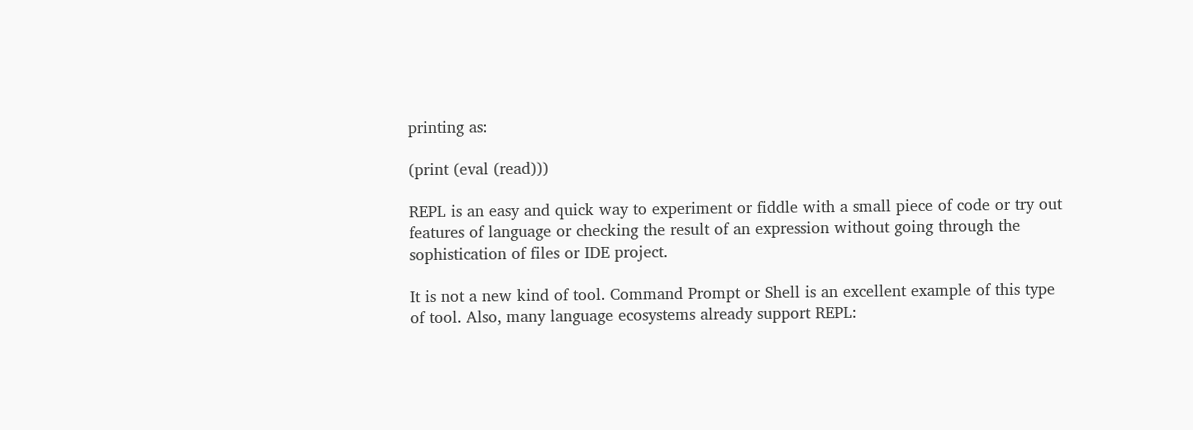printing as:

(print (eval (read)))

REPL is an easy and quick way to experiment or fiddle with a small piece of code or try out features of language or checking the result of an expression without going through the sophistication of files or IDE project.

It is not a new kind of tool. Command Prompt or Shell is an excellent example of this type of tool. Also, many language ecosystems already support REPL: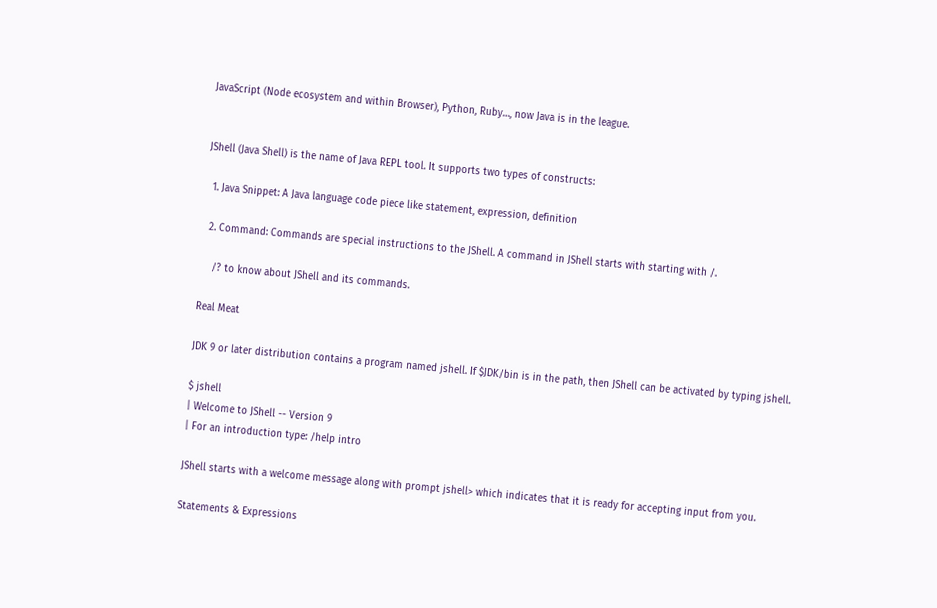JavaScript (Node ecosystem and within Browser), Python, Ruby…, now Java is in the league.


JShell (Java Shell) is the name of Java REPL tool. It supports two types of constructs:

  1. Java Snippet: A Java language code piece like statement, expression, definition

  2. Command: Commands are special instructions to the JShell. A command in JShell starts with starting with /.

    /? to know about JShell and its commands.

Real Meat

JDK 9 or later distribution contains a program named jshell. If $JDK/bin is in the path, then JShell can be activated by typing jshell.

$ jshell
| Welcome to JShell -- Version 9
| For an introduction type: /help intro

JShell starts with a welcome message along with prompt jshell> which indicates that it is ready for accepting input from you.

Statements & Expressions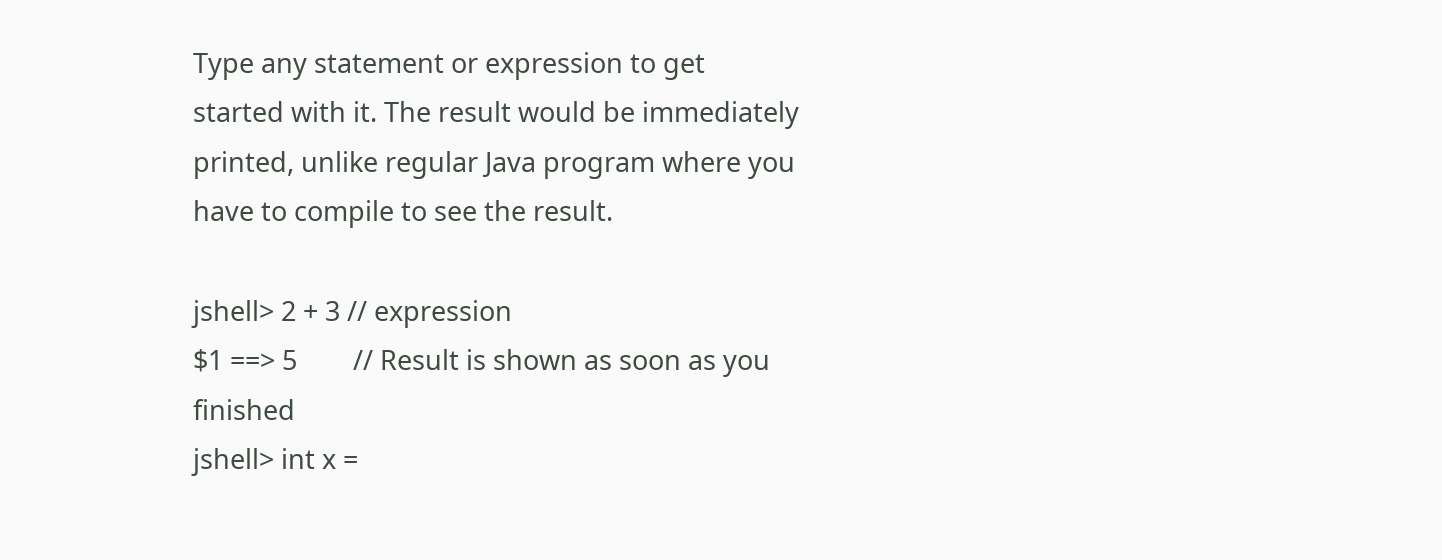Type any statement or expression to get started with it. The result would be immediately printed, unlike regular Java program where you have to compile to see the result.

jshell> 2 + 3 // expression
$1 ==> 5        // Result is shown as soon as you finished
jshell> int x =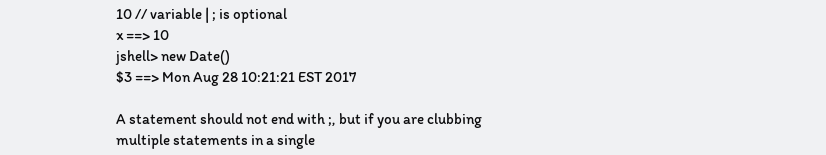10 // variable | ; is optional
x ==> 10
jshell> new Date()
$3 ==> Mon Aug 28 10:21:21 EST 2017

A statement should not end with ;, but if you are clubbing multiple statements in a single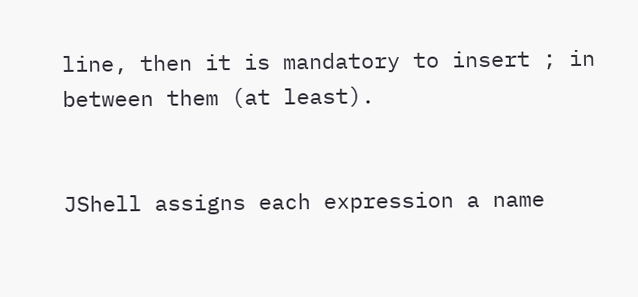line, then it is mandatory to insert ; in between them (at least).


JShell assigns each expression a name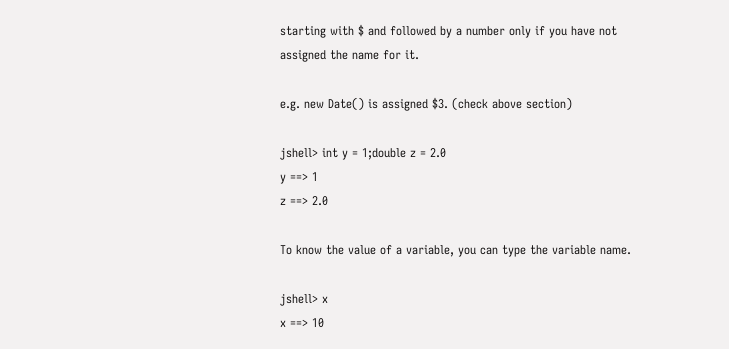starting with $ and followed by a number only if you have not assigned the name for it.

e.g. new Date() is assigned $3. (check above section)

jshell> int y = 1;double z = 2.0
y ==> 1
z ==> 2.0

To know the value of a variable, you can type the variable name.

jshell> x
x ==> 10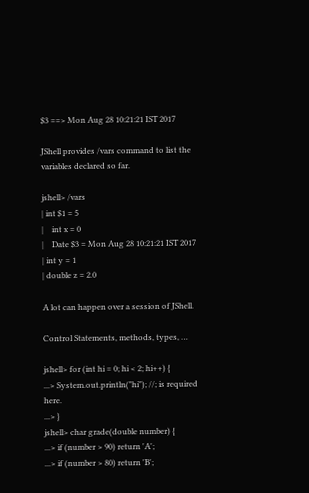$3 ==> Mon Aug 28 10:21:21 IST 2017

JShell provides /vars command to list the variables declared so far.

jshell> /vars
| int $1 = 5
|    int x = 0
|    Date $3 = Mon Aug 28 10:21:21 IST 2017
| int y = 1
| double z = 2.0

A lot can happen over a session of JShell.

Control Statements, methods, types, …

jshell> for (int hi = 0; hi < 2; hi++) {
...> System.out.println("hi"); //; is required here.
...> }
jshell> char grade(double number) {
...> if (number > 90) return 'A';
...> if (number > 80) return 'B';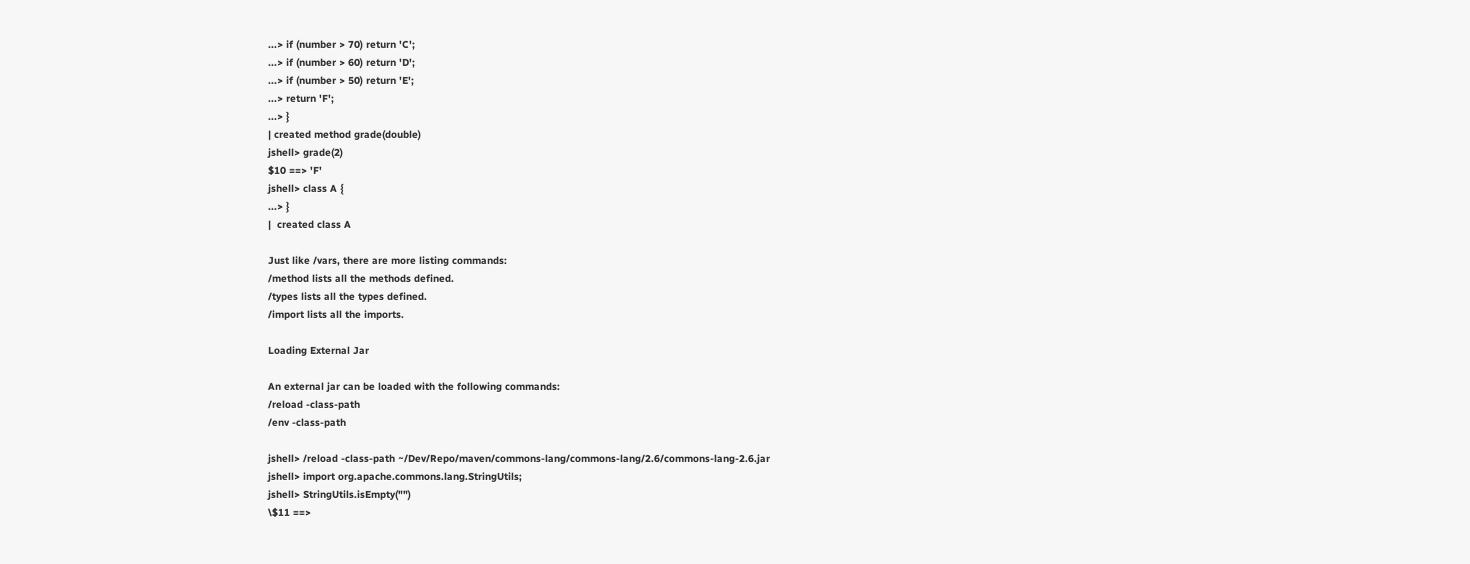...> if (number > 70) return 'C';
...> if (number > 60) return 'D';
...> if (number > 50) return 'E';
...> return 'F';
...> }
| created method grade(double)
jshell> grade(2)
$10 ==> 'F'
jshell> class A {
...> }
|  created class A

Just like /vars, there are more listing commands:
/method lists all the methods defined.
/types lists all the types defined.
/import lists all the imports.

Loading External Jar

An external jar can be loaded with the following commands:
/reload -class-path
/env -class-path

jshell> /reload -class-path ~/Dev/Repo/maven/commons-lang/commons-lang/2.6/commons-lang-2.6.jar
jshell> import org.apache.commons.lang.StringUtils;
jshell> StringUtils.isEmpty("")
\$11 ==>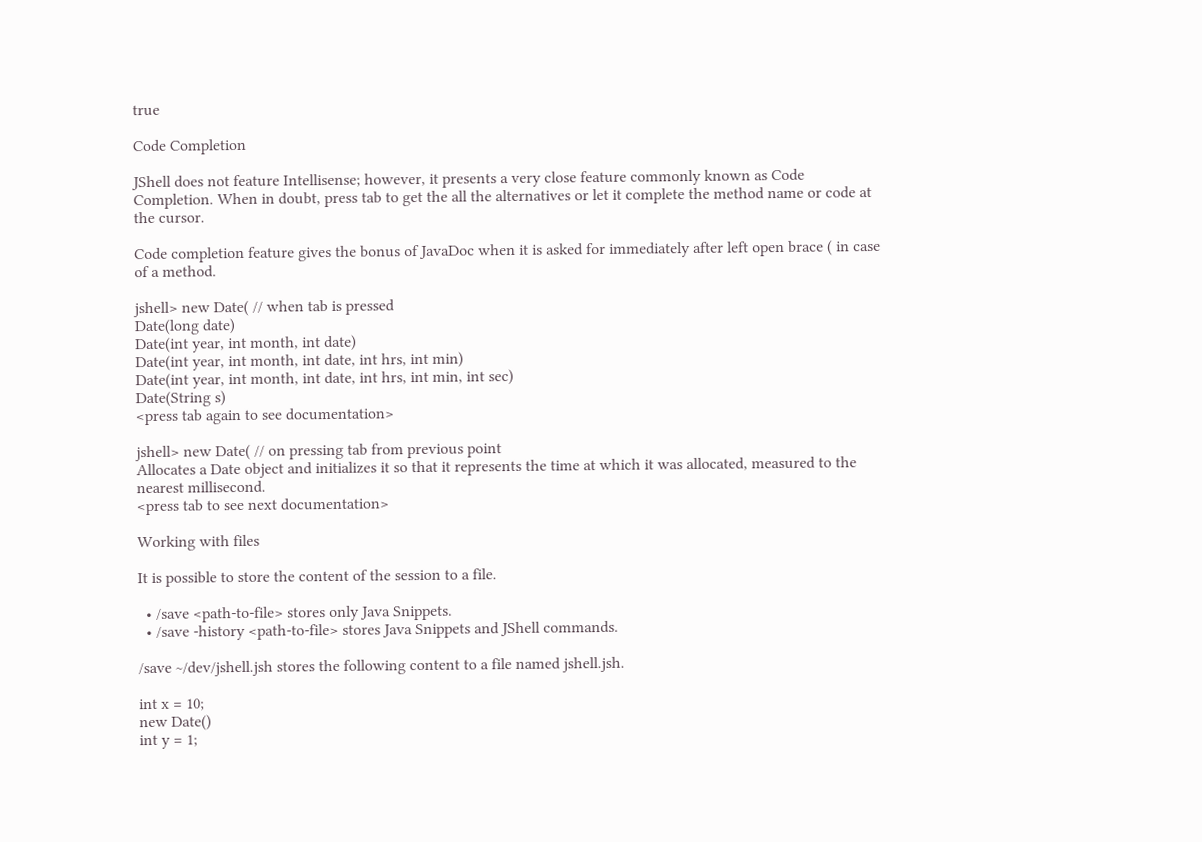true

Code Completion

JShell does not feature Intellisense; however, it presents a very close feature commonly known as Code Completion. When in doubt, press tab to get the all the alternatives or let it complete the method name or code at the cursor.

Code completion feature gives the bonus of JavaDoc when it is asked for immediately after left open brace ( in case of a method.

jshell> new Date( // when tab is pressed
Date(long date)
Date(int year, int month, int date)
Date(int year, int month, int date, int hrs, int min)
Date(int year, int month, int date, int hrs, int min, int sec)
Date(String s)
<press tab again to see documentation>

jshell> new Date( // on pressing tab from previous point
Allocates a Date object and initializes it so that it represents the time at which it was allocated, measured to the nearest millisecond.
<press tab to see next documentation>

Working with files

It is possible to store the content of the session to a file.

  • /save <path-to-file> stores only Java Snippets.
  • /save -history <path-to-file> stores Java Snippets and JShell commands.

/save ~/dev/jshell.jsh stores the following content to a file named jshell.jsh.

int x = 10;
new Date()
int y = 1;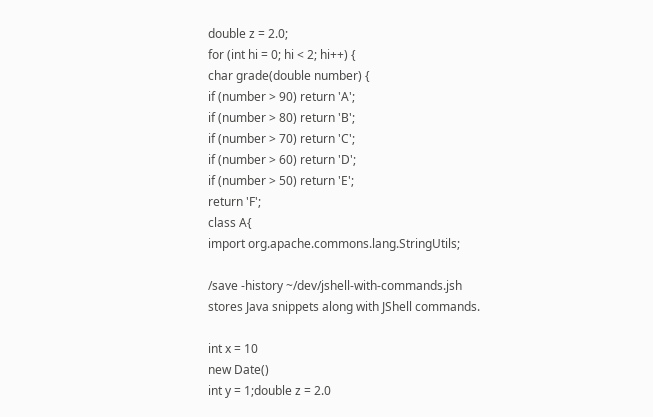double z = 2.0;
for (int hi = 0; hi < 2; hi++) {
char grade(double number) {
if (number > 90) return 'A';
if (number > 80) return 'B';
if (number > 70) return 'C';
if (number > 60) return 'D';
if (number > 50) return 'E';
return 'F';
class A{
import org.apache.commons.lang.StringUtils;

/save -history ~/dev/jshell-with-commands.jsh stores Java snippets along with JShell commands.

int x = 10
new Date()
int y = 1;double z = 2.0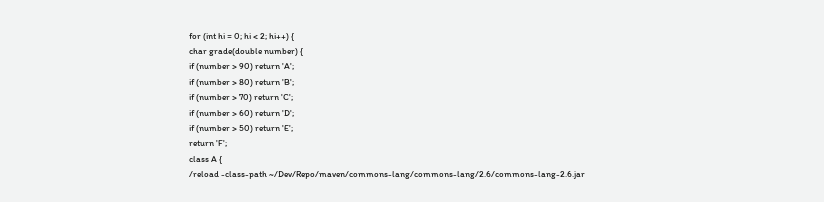for (int hi = 0; hi < 2; hi++) {
char grade(double number) {
if (number > 90) return 'A';
if (number > 80) return 'B';
if (number > 70) return 'C';
if (number > 60) return 'D';
if (number > 50) return 'E';
return 'F';
class A {
/reload -class-path ~/Dev/Repo/maven/commons-lang/commons-lang/2.6/commons-lang-2.6.jar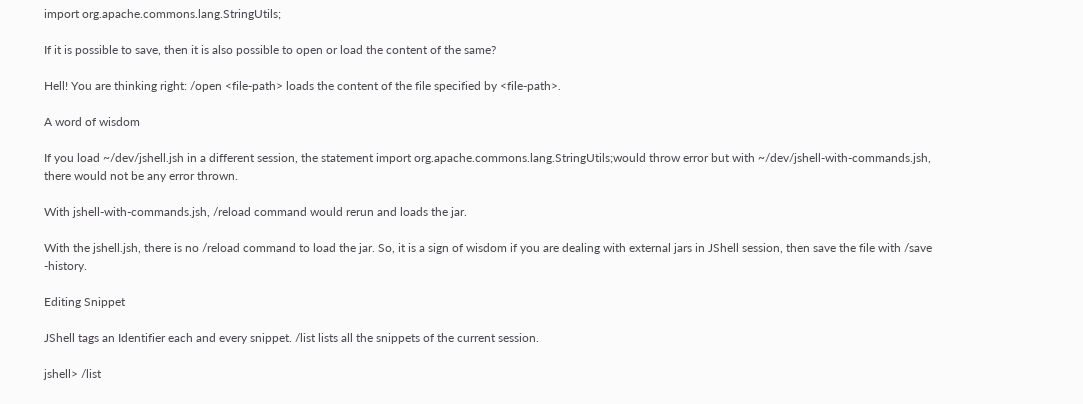import org.apache.commons.lang.StringUtils;

If it is possible to save, then it is also possible to open or load the content of the same?

Hell! You are thinking right: /open <file-path> loads the content of the file specified by <file-path>.

A word of wisdom

If you load ~/dev/jshell.jsh in a different session, the statement import org.apache.commons.lang.StringUtils;would throw error but with ~/dev/jshell-with-commands.jsh, there would not be any error thrown.

With jshell-with-commands.jsh, /reload command would rerun and loads the jar.

With the jshell.jsh, there is no /reload command to load the jar. So, it is a sign of wisdom if you are dealing with external jars in JShell session, then save the file with /save -history.

Editing Snippet

JShell tags an Identifier each and every snippet. /list lists all the snippets of the current session.

jshell> /list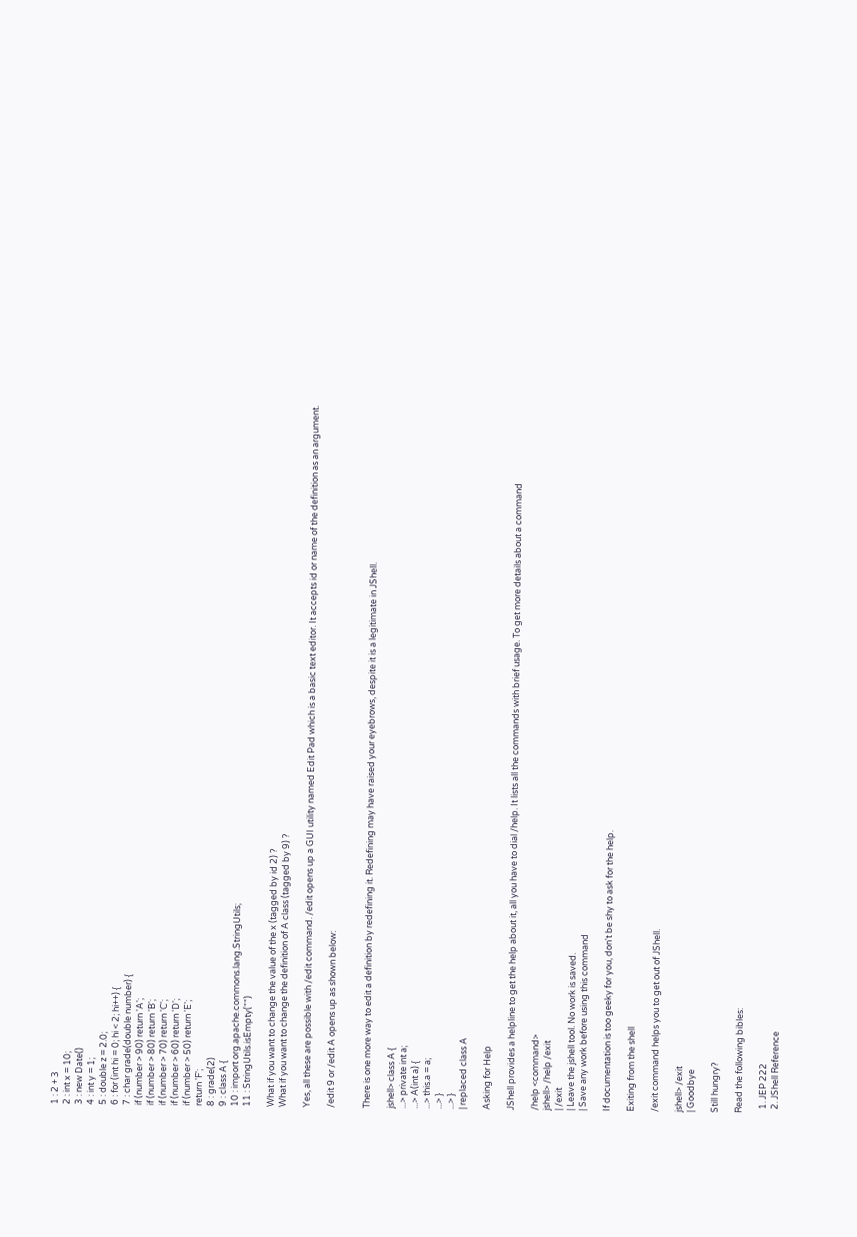1 : 2 + 3
2 : int x = 10;
3 : new Date()
4 : int y = 1;
5 : double z = 2.0;
6 : for (int hi = 0; hi < 2; hi++) {
7 : char grade(double number) {
if (number > 90) return 'A';
if (number > 80) return 'B';
if (number > 70) return 'C';
if (number > 60) return 'D';
if (number > 50) return 'E';
return 'F';
8 : grade(2)
9 : class A {
10 : import org.apache.commons.lang.StringUtils;
11 : StringUtils.isEmpty("")

What if you want to change the value of the x (tagged by id 2) ?
What if you want to change the definition of A class (tagged by 9) ?

Yes, all these are possible with /edit command. /edit opens up a GUI utility named Edit Pad which is a basic text editor. It accepts id or name of the definition as an argument.

/edit 9 or /edit A opens up as shown below:


There is one more way to edit a definition by redefining it. Redefining may have raised your eyebrows, despite it is a legitimate in JShell.

jshell> class A {
...> private int a;
...> A(int a) {
...> this.a = a;
...> }
...> }
| replaced class A

Asking for Help

JShell provides a helpline to get the help about it, all you have to dial /help. It lists all the commands with brief usage. To get more details about a command

/help <command>
jshell> /help /exit
| /exit
| Leave the jshell tool. No work is saved.
| Save any work before using this command

If documentation is too geeky for you, don't be shy to ask for the help.

Exiting from the shell

/exit command helps you to get out of JShell.

jshell> /exit
| Goodbye

Still hungry?

Read the following bibles:

  1. JEP 222
  2. JShell Reference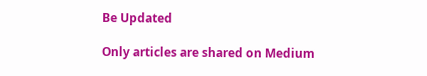Be Updated

Only articles are shared on Medium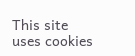This site uses cookies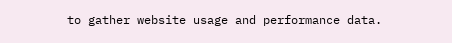to gather website usage and performance data.